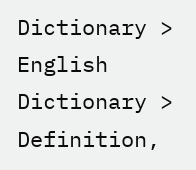Dictionary > English Dictionary > Definition,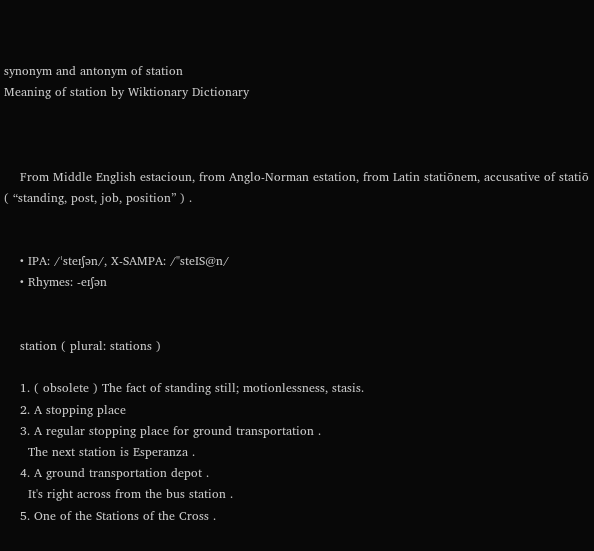synonym and antonym of station
Meaning of station by Wiktionary Dictionary



    From Middle English estacioun, from Anglo-Norman estation, from Latin statiōnem, accusative of statiō ( “standing, post, job, position” ) .


    • IPA: /ˈsteɪʃən/, X-SAMPA: /"steIS@n/
    • Rhymes: -eɪʃən


    station ( plural: stations )

    1. ( obsolete ) The fact of standing still; motionlessness, stasis.
    2. A stopping place
    3. A regular stopping place for ground transportation .
      The next station is Esperanza .
    4. A ground transportation depot .
      It's right across from the bus station .
    5. One of the Stations of the Cross .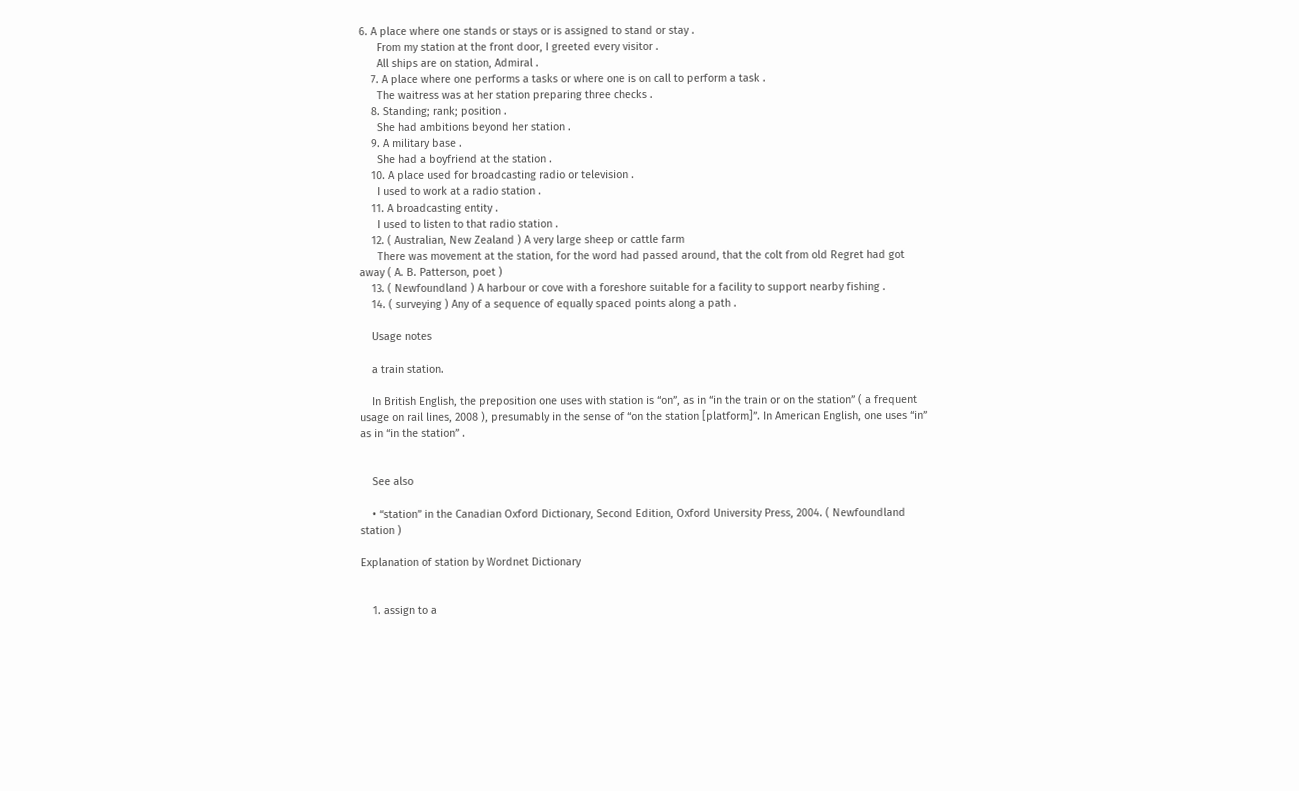6. A place where one stands or stays or is assigned to stand or stay .
      From my station at the front door, I greeted every visitor .
      All ships are on station, Admiral .
    7. A place where one performs a tasks or where one is on call to perform a task .
      The waitress was at her station preparing three checks .
    8. Standing; rank; position .
      She had ambitions beyond her station .
    9. A military base .
      She had a boyfriend at the station .
    10. A place used for broadcasting radio or television .
      I used to work at a radio station .
    11. A broadcasting entity .
      I used to listen to that radio station .
    12. ( Australian, New Zealand ) A very large sheep or cattle farm
      There was movement at the station, for the word had passed around, that the colt from old Regret had got away ( A. B. Patterson, poet )
    13. ( Newfoundland ) A harbour or cove with a foreshore suitable for a facility to support nearby fishing .
    14. ( surveying ) Any of a sequence of equally spaced points along a path .

    Usage notes

    a train station.

    In British English, the preposition one uses with station is “on”, as in “in the train or on the station” ( a frequent usage on rail lines, 2008 ), presumably in the sense of “on the station [platform]”. In American English, one uses “in” as in “in the station” .


    See also

    • “station” in the Canadian Oxford Dictionary, Second Edition, Oxford University Press, 2004. ( Newfoundland station )

Explanation of station by Wordnet Dictionary


    1. assign to a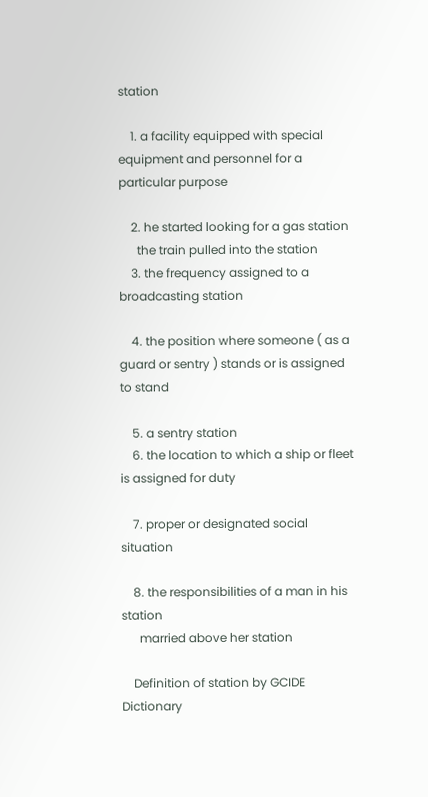station

    1. a facility equipped with special equipment and personnel for a particular purpose

    2. he started looking for a gas station
      the train pulled into the station
    3. the frequency assigned to a broadcasting station

    4. the position where someone ( as a guard or sentry ) stands or is assigned to stand

    5. a sentry station
    6. the location to which a ship or fleet is assigned for duty

    7. proper or designated social situation

    8. the responsibilities of a man in his station
      married above her station

    Definition of station by GCIDE Dictionary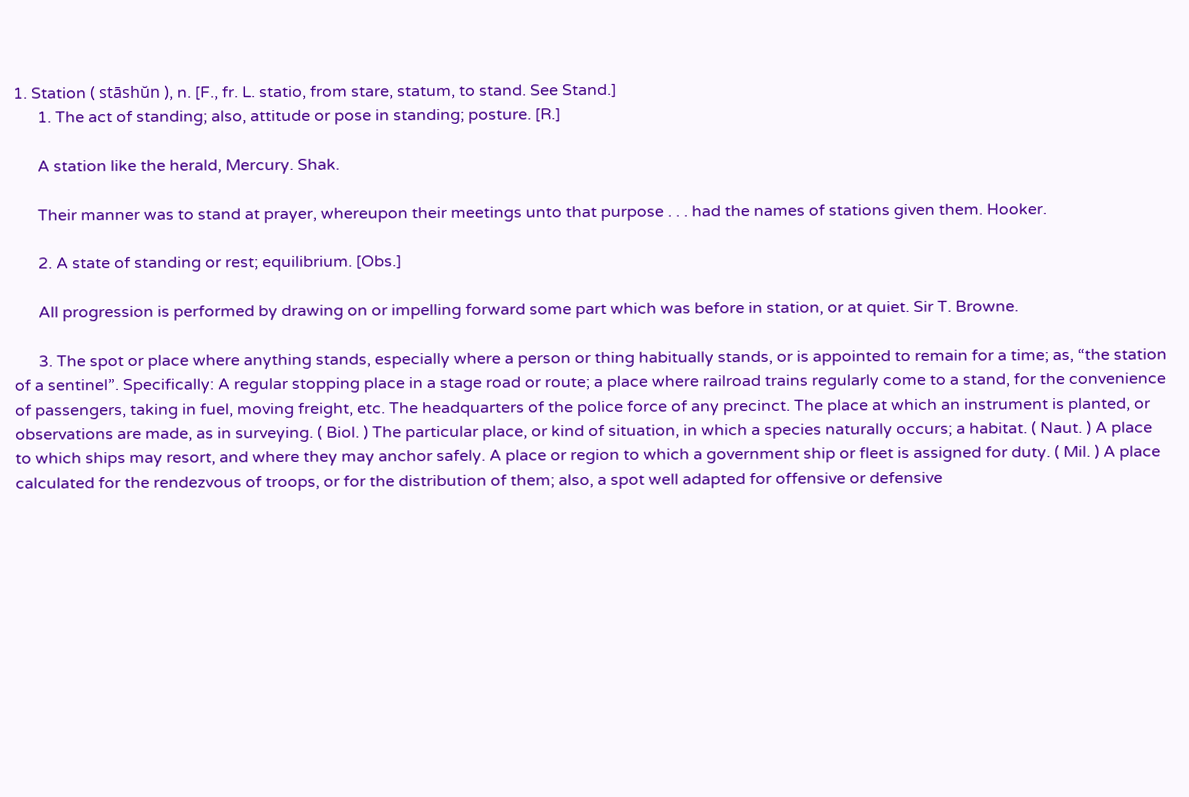1. Station ( stāshŭn ), n. [F., fr. L. statio, from stare, statum, to stand. See Stand.]
      1. The act of standing; also, attitude or pose in standing; posture. [R.]

      A station like the herald, Mercury. Shak.

      Their manner was to stand at prayer, whereupon their meetings unto that purpose . . . had the names of stations given them. Hooker.

      2. A state of standing or rest; equilibrium. [Obs.]

      All progression is performed by drawing on or impelling forward some part which was before in station, or at quiet. Sir T. Browne.

      3. The spot or place where anything stands, especially where a person or thing habitually stands, or is appointed to remain for a time; as, “the station of a sentinel”. Specifically: A regular stopping place in a stage road or route; a place where railroad trains regularly come to a stand, for the convenience of passengers, taking in fuel, moving freight, etc. The headquarters of the police force of any precinct. The place at which an instrument is planted, or observations are made, as in surveying. ( Biol. ) The particular place, or kind of situation, in which a species naturally occurs; a habitat. ( Naut. ) A place to which ships may resort, and where they may anchor safely. A place or region to which a government ship or fleet is assigned for duty. ( Mil. ) A place calculated for the rendezvous of troops, or for the distribution of them; also, a spot well adapted for offensive or defensive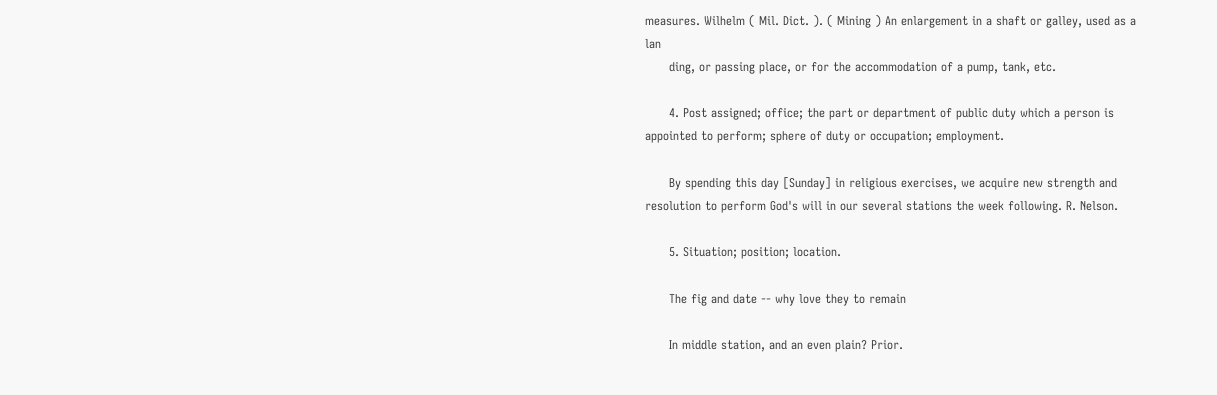measures. Wilhelm ( Mil. Dict. ). ( Mining ) An enlargement in a shaft or galley, used as a lan
      ding, or passing place, or for the accommodation of a pump, tank, etc.

      4. Post assigned; office; the part or department of public duty which a person is appointed to perform; sphere of duty or occupation; employment.

      By spending this day [Sunday] in religious exercises, we acquire new strength and resolution to perform God's will in our several stations the week following. R. Nelson.

      5. Situation; position; location.

      The fig and date -- why love they to remain

      In middle station, and an even plain? Prior.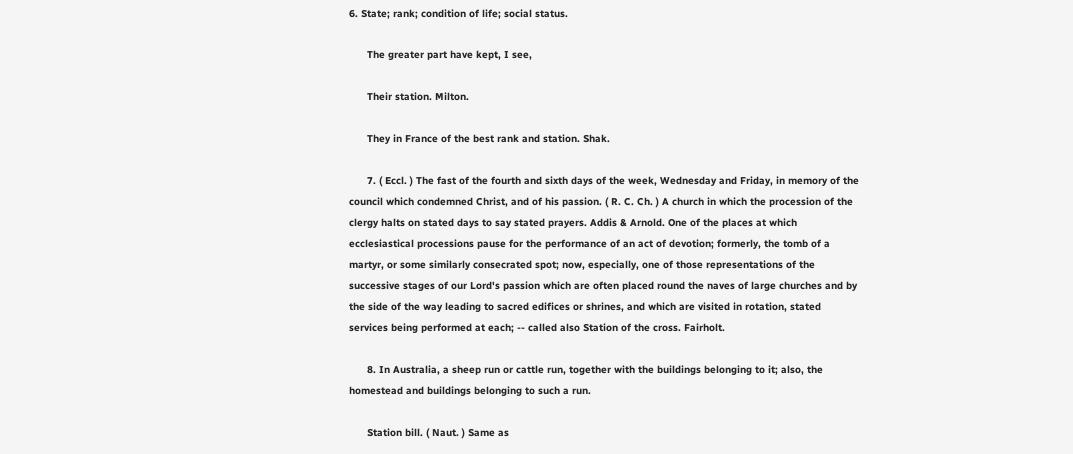6. State; rank; condition of life; social status.

      The greater part have kept, I see,

      Their station. Milton.

      They in France of the best rank and station. Shak.

      7. ( Eccl. ) The fast of the fourth and sixth days of the week, Wednesday and Friday, in memory of the council which condemned Christ, and of his passion. ( R. C. Ch. ) A church in which the procession of the clergy halts on stated days to say stated prayers. Addis & Arnold. One of the places at which ecclesiastical processions pause for the performance of an act of devotion; formerly, the tomb of a martyr, or some similarly consecrated spot; now, especially, one of those representations of the successive stages of our Lord's passion which are often placed round the naves of large churches and by the side of the way leading to sacred edifices or shrines, and which are visited in rotation, stated services being performed at each; -- called also Station of the cross. Fairholt.

      8. In Australia, a sheep run or cattle run, together with the buildings belonging to it; also, the homestead and buildings belonging to such a run.

      Station bill. ( Naut. ) Same as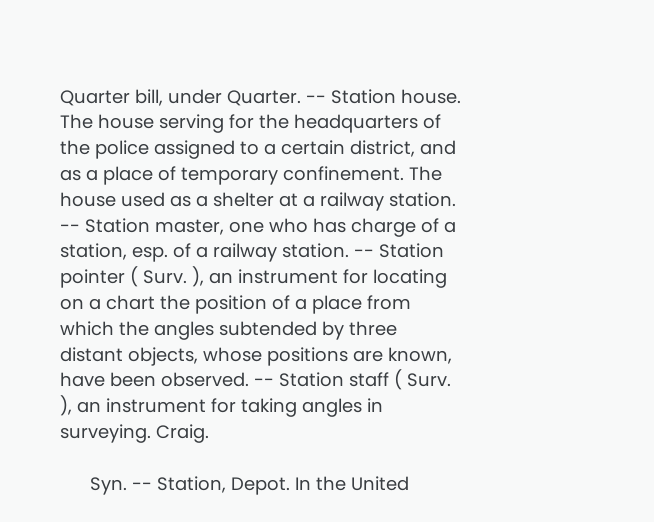Quarter bill, under Quarter. -- Station house. The house serving for the headquarters of the police assigned to a certain district, and as a place of temporary confinement. The house used as a shelter at a railway station. -- Station master, one who has charge of a station, esp. of a railway station. -- Station pointer ( Surv. ), an instrument for locating on a chart the position of a place from which the angles subtended by three distant objects, whose positions are known, have been observed. -- Station staff ( Surv. ), an instrument for taking angles in surveying. Craig.

      Syn. -- Station, Depot. In the United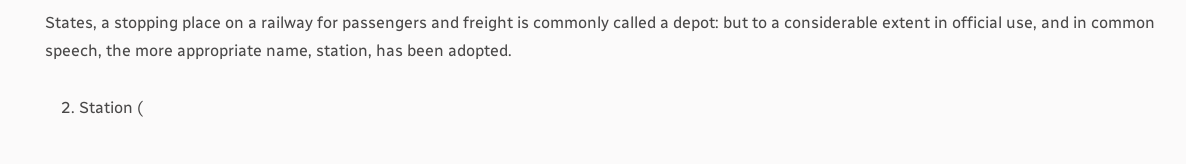States, a stopping place on a railway for passengers and freight is commonly called a depot: but to a considerable extent in official use, and in common speech, the more appropriate name, station, has been adopted.

    2. Station (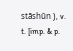stāshŭn ), v. t. [imp. & p.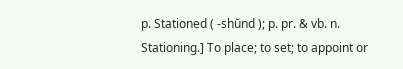p. Stationed ( -shŭnd ); p. pr. & vb. n. Stationing.] To place; to set; to appoint or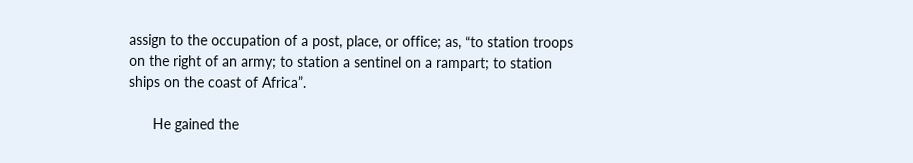assign to the occupation of a post, place, or office; as, “to station troops on the right of an army; to station a sentinel on a rampart; to station ships on the coast of Africa”.

      He gained the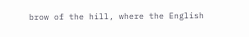brow of the hill, where the English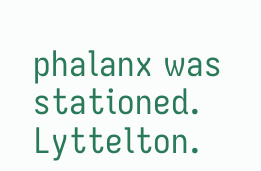phalanx was stationed. Lyttelton.